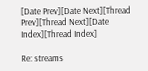[Date Prev][Date Next][Thread Prev][Thread Next][Date Index][Thread Index]

Re: streams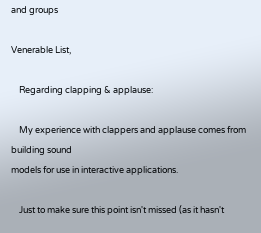and groups

Venerable List,

    Regarding clapping & applause:

    My experience with clappers and applause comes from building sound
models for use in interactive applications.

    Just to make sure this point isn't missed (as it hasn't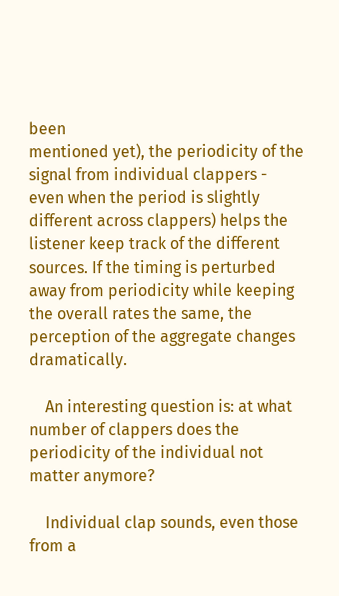been
mentioned yet), the periodicity of the signal from individual clappers -
even when the period is slightly different across clappers) helps the
listener keep track of the different sources. If the timing is perturbed
away from periodicity while keeping the overall rates the same, the
perception of the aggregate changes dramatically.

    An interesting question is: at what number of clappers does the
periodicity of the individual not matter anymore?

    Individual clap sounds, even those from a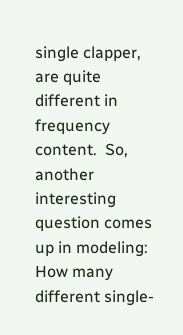single clapper,  are quite
different in frequency content.  So, another interesting question comes
up in modeling: How many different single-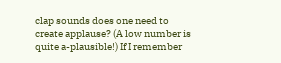clap sounds does one need to
create applause? (A low number is quite a-plausible!) If I remember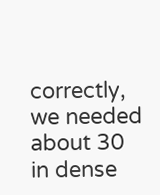correctly, we needed about 30 in dense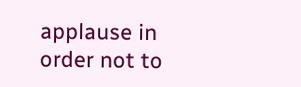applause in order not to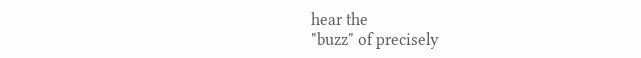hear the
"buzz" of precisely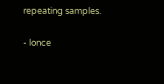repeating samples.

- lonce